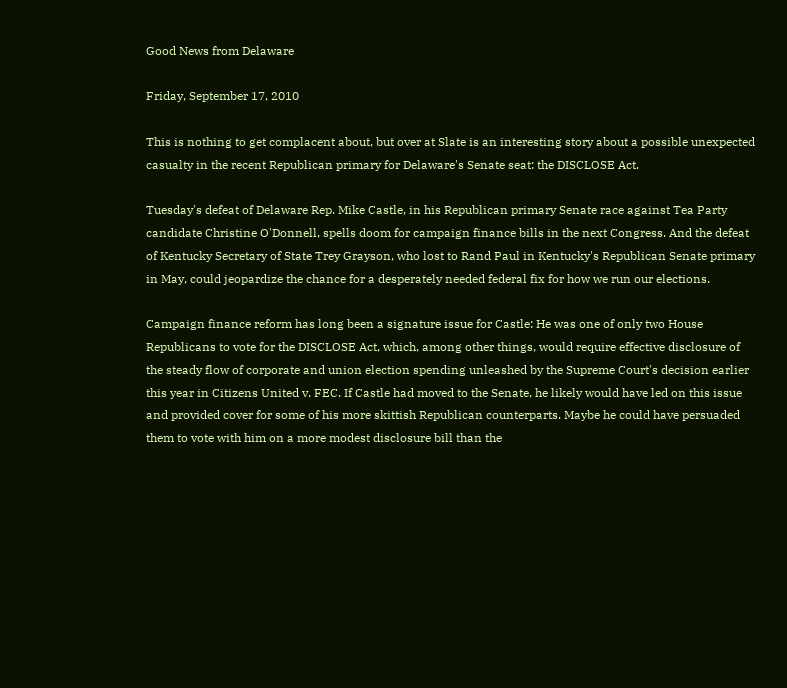Good News from Delaware

Friday, September 17, 2010

This is nothing to get complacent about, but over at Slate is an interesting story about a possible unexpected casualty in the recent Republican primary for Delaware's Senate seat: the DISCLOSE Act.

Tuesday's defeat of Delaware Rep. Mike Castle, in his Republican primary Senate race against Tea Party candidate Christine O'Donnell, spells doom for campaign finance bills in the next Congress. And the defeat of Kentucky Secretary of State Trey Grayson, who lost to Rand Paul in Kentucky's Republican Senate primary in May, could jeopardize the chance for a desperately needed federal fix for how we run our elections.

Campaign finance reform has long been a signature issue for Castle: He was one of only two House Republicans to vote for the DISCLOSE Act, which, among other things, would require effective disclosure of the steady flow of corporate and union election spending unleashed by the Supreme Court's decision earlier this year in Citizens United v. FEC. If Castle had moved to the Senate, he likely would have led on this issue and provided cover for some of his more skittish Republican counterparts. Maybe he could have persuaded them to vote with him on a more modest disclosure bill than the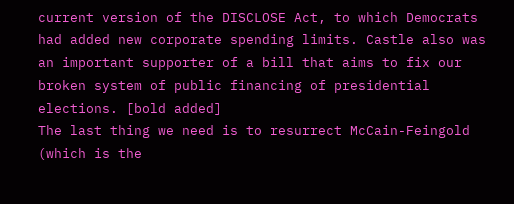current version of the DISCLOSE Act, to which Democrats had added new corporate spending limits. Castle also was an important supporter of a bill that aims to fix our broken system of public financing of presidential elections. [bold added]
The last thing we need is to resurrect McCain-Feingold (which is the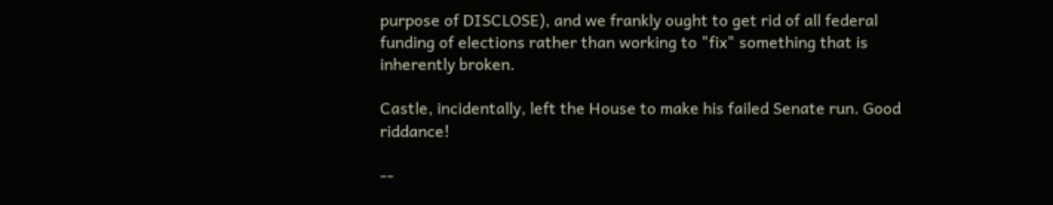purpose of DISCLOSE), and we frankly ought to get rid of all federal funding of elections rather than working to "fix" something that is inherently broken.

Castle, incidentally, left the House to make his failed Senate run. Good riddance!

--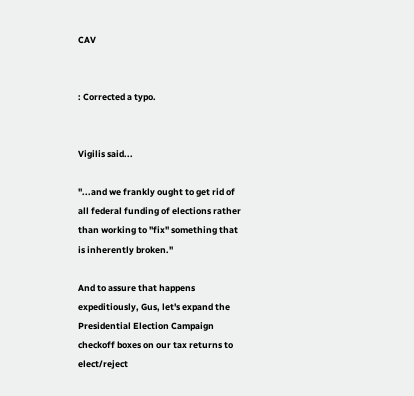CAV


: Corrected a typo.


Vigilis said...

"...and we frankly ought to get rid of all federal funding of elections rather than working to "fix" something that is inherently broken."

And to assure that happens expeditiously, Gus, let's expand the Presidential Election Campaign checkoff boxes on our tax returns to elect/reject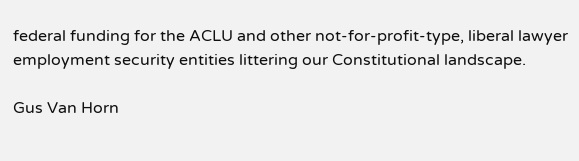federal funding for the ACLU and other not-for-profit-type, liberal lawyer employment security entities littering our Constitutional landscape.

Gus Van Horn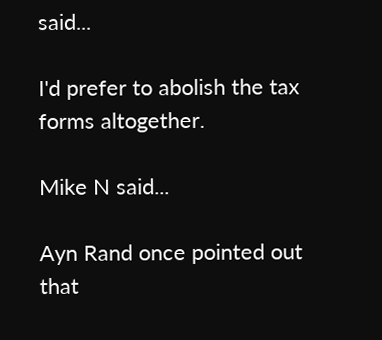said...

I'd prefer to abolish the tax forms altogether.

Mike N said...

Ayn Rand once pointed out that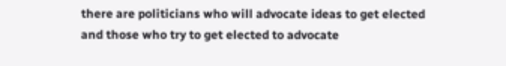there are politicians who will advocate ideas to get elected and those who try to get elected to advocate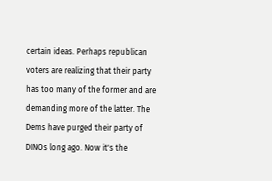certain ideas. Perhaps republican voters are realizing that their party has too many of the former and are demanding more of the latter. The Dems have purged their party of DINOs long ago. Now it's the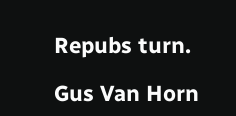Repubs turn.

Gus Van Horn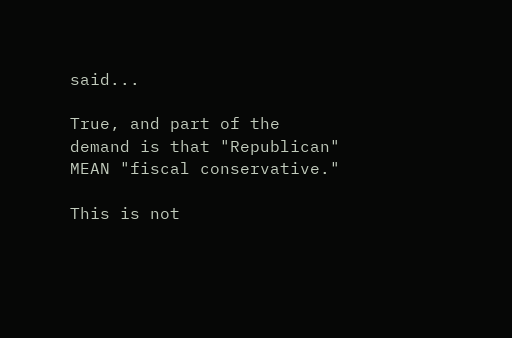said...

True, and part of the demand is that "Republican" MEAN "fiscal conservative."

This is not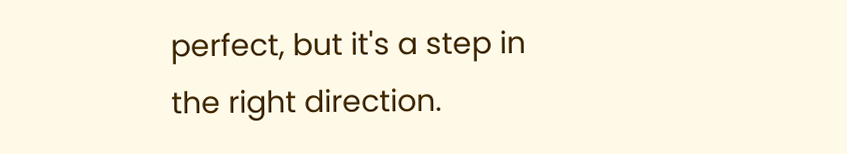perfect, but it's a step in the right direction.